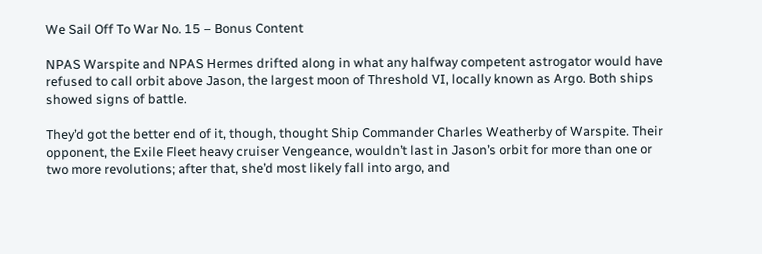We Sail Off To War No. 15 – Bonus Content

NPAS Warspite and NPAS Hermes drifted along in what any halfway competent astrogator would have refused to call orbit above Jason, the largest moon of Threshold VI, locally known as Argo. Both ships showed signs of battle.

They’d got the better end of it, though, thought Ship Commander Charles Weatherby of Warspite. Their opponent, the Exile Fleet heavy cruiser Vengeance, wouldn’t last in Jason’s orbit for more than one or two more revolutions; after that, she’d most likely fall into argo, and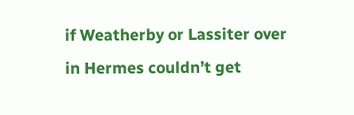if Weatherby or Lassiter over in Hermes couldn’t get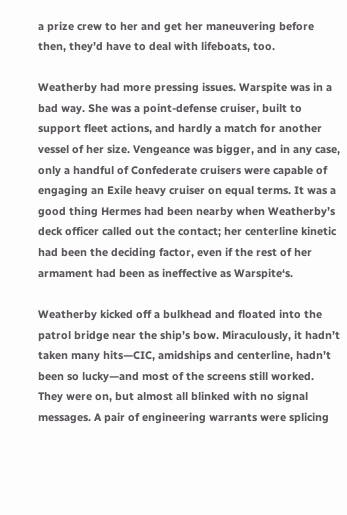a prize crew to her and get her maneuvering before then, they’d have to deal with lifeboats, too.

Weatherby had more pressing issues. Warspite was in a bad way. She was a point-defense cruiser, built to support fleet actions, and hardly a match for another vessel of her size. Vengeance was bigger, and in any case, only a handful of Confederate cruisers were capable of engaging an Exile heavy cruiser on equal terms. It was a good thing Hermes had been nearby when Weatherby’s deck officer called out the contact; her centerline kinetic had been the deciding factor, even if the rest of her armament had been as ineffective as Warspite‘s.

Weatherby kicked off a bulkhead and floated into the patrol bridge near the ship’s bow. Miraculously, it hadn’t taken many hits—CIC, amidships and centerline, hadn’t been so lucky—and most of the screens still worked. They were on, but almost all blinked with no signal messages. A pair of engineering warrants were splicing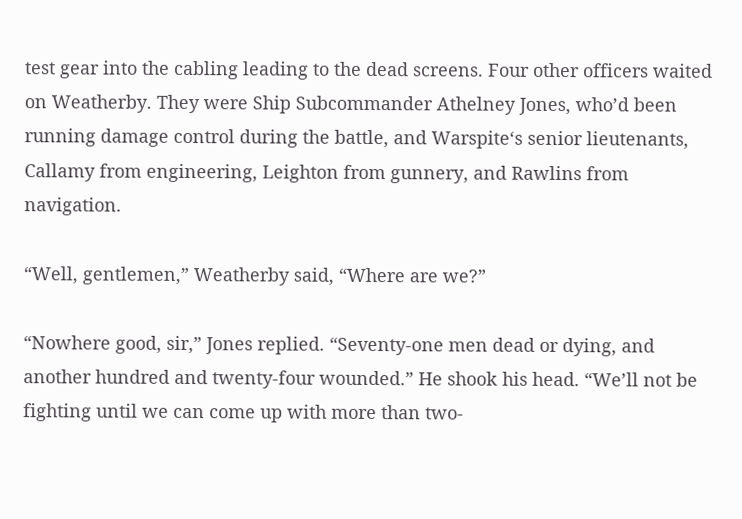test gear into the cabling leading to the dead screens. Four other officers waited on Weatherby. They were Ship Subcommander Athelney Jones, who’d been running damage control during the battle, and Warspite‘s senior lieutenants, Callamy from engineering, Leighton from gunnery, and Rawlins from navigation.

“Well, gentlemen,” Weatherby said, “Where are we?”

“Nowhere good, sir,” Jones replied. “Seventy-one men dead or dying, and another hundred and twenty-four wounded.” He shook his head. “We’ll not be fighting until we can come up with more than two-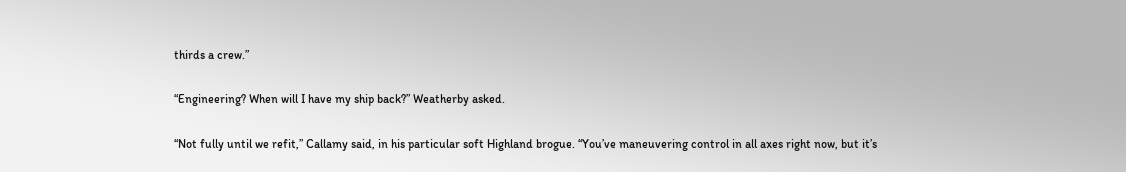thirds a crew.”

“Engineering? When will I have my ship back?” Weatherby asked.

“Not fully until we refit,” Callamy said, in his particular soft Highland brogue. “You’ve maneuvering control in all axes right now, but it’s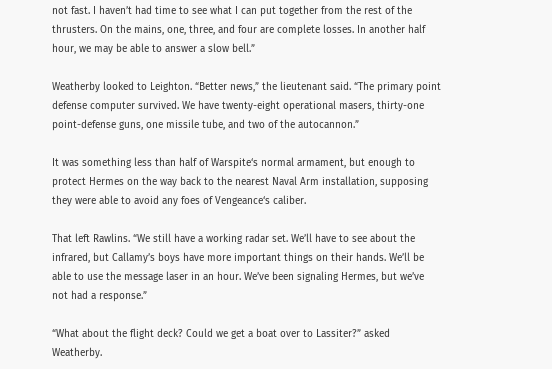not fast. I haven’t had time to see what I can put together from the rest of the thrusters. On the mains, one, three, and four are complete losses. In another half hour, we may be able to answer a slow bell.”

Weatherby looked to Leighton. “Better news,” the lieutenant said. “The primary point defense computer survived. We have twenty-eight operational masers, thirty-one point-defense guns, one missile tube, and two of the autocannon.”

It was something less than half of Warspite‘s normal armament, but enough to protect Hermes on the way back to the nearest Naval Arm installation, supposing they were able to avoid any foes of Vengeance‘s caliber.

That left Rawlins. “We still have a working radar set. We’ll have to see about the infrared, but Callamy’s boys have more important things on their hands. We’ll be able to use the message laser in an hour. We’ve been signaling Hermes, but we’ve not had a response.”

“What about the flight deck? Could we get a boat over to Lassiter?” asked Weatherby.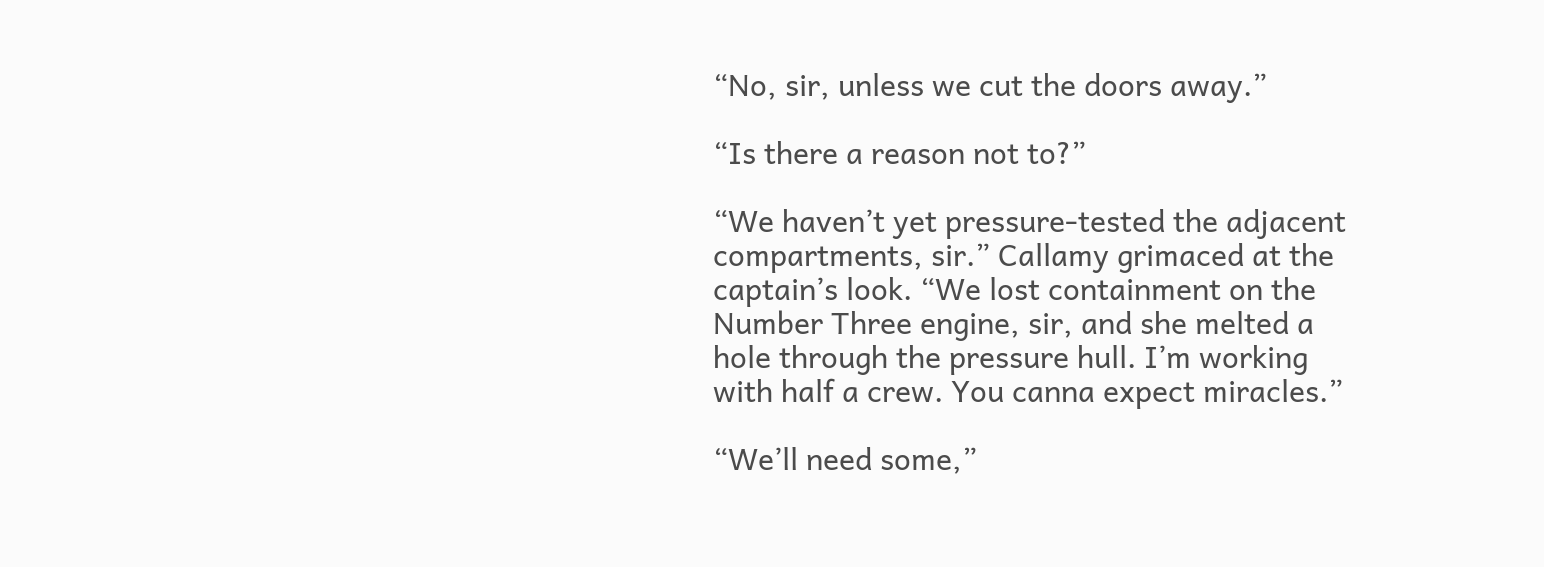“No, sir, unless we cut the doors away.”

“Is there a reason not to?”

“We haven’t yet pressure-tested the adjacent compartments, sir.” Callamy grimaced at the captain’s look. “We lost containment on the Number Three engine, sir, and she melted a hole through the pressure hull. I’m working with half a crew. You canna expect miracles.”

“We’ll need some,”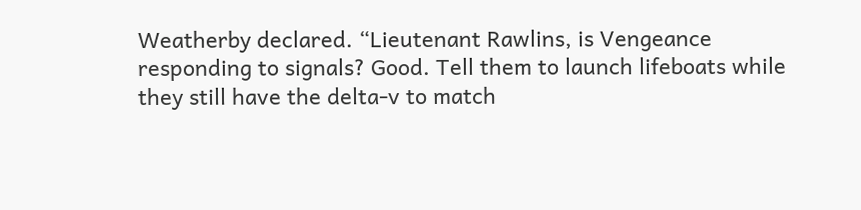Weatherby declared. “Lieutenant Rawlins, is Vengeance responding to signals? Good. Tell them to launch lifeboats while they still have the delta-v to match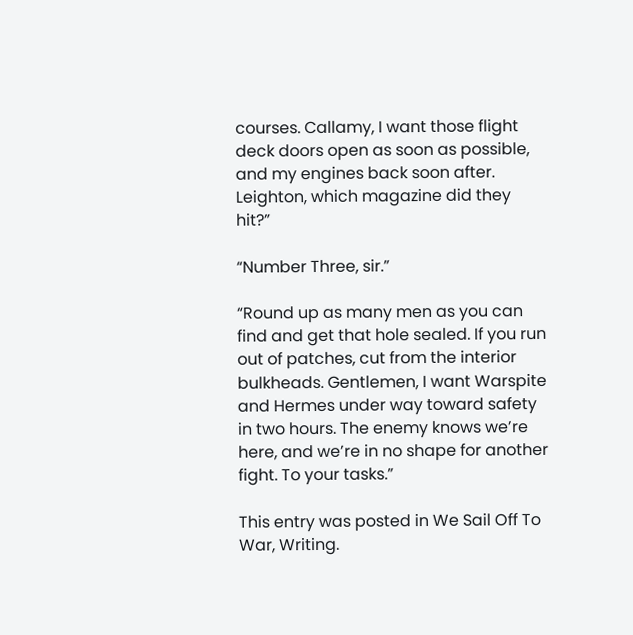courses. Callamy, I want those flight deck doors open as soon as possible, and my engines back soon after. Leighton, which magazine did they hit?”

“Number Three, sir.”

“Round up as many men as you can find and get that hole sealed. If you run out of patches, cut from the interior bulkheads. Gentlemen, I want Warspite and Hermes under way toward safety in two hours. The enemy knows we’re here, and we’re in no shape for another fight. To your tasks.”

This entry was posted in We Sail Off To War, Writing.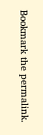Bookmark the permalink.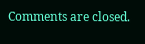Comments are closed.